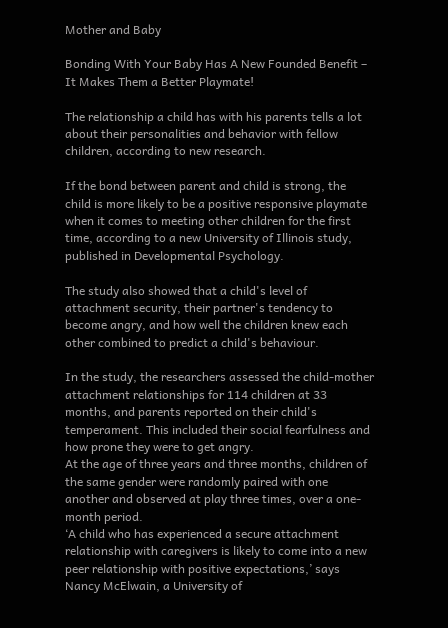Mother and Baby

Bonding With Your Baby Has A New Founded Benefit – It Makes Them a Better Playmate!

The relationship a child has with his parents tells a lot about their personalities and behavior with fellow children, according to new research.

If the bond between parent and child is strong, the child is more likely to be a positive responsive playmate when it comes to meeting other children for the first time, according to a new University of Illinois study, published in Developmental Psychology.

The study also showed that a child's level of attachment security, their partner's tendency to become angry, and how well the children knew each other combined to predict a child's behaviour.

In the study, the researchers assessed the child-mother attachment relationships for 114 children at 33 months, and parents reported on their child's temperament. This included their social fearfulness and how prone they were to get angry.
At the age of three years and three months, children of the same gender were randomly paired with one another and observed at play three times, over a one-month period.
‘A child who has experienced a secure attachment relationship with caregivers is likely to come into a new peer relationship with positive expectations,’ says Nancy McElwain, a University of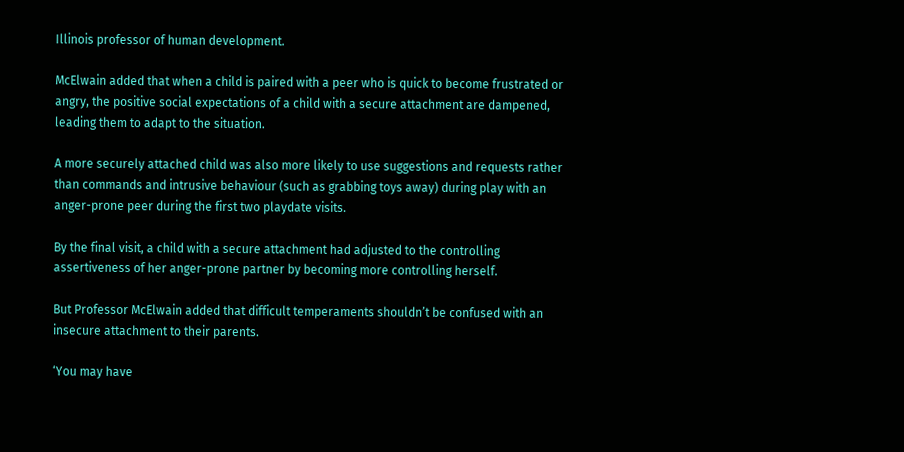Illinois professor of human development.

McElwain added that when a child is paired with a peer who is quick to become frustrated or angry, the positive social expectations of a child with a secure attachment are dampened, leading them to adapt to the situation.

A more securely attached child was also more likely to use suggestions and requests rather than commands and intrusive behaviour (such as grabbing toys away) during play with an anger-prone peer during the first two playdate visits.

By the final visit, a child with a secure attachment had adjusted to the controlling assertiveness of her anger-prone partner by becoming more controlling herself.

But Professor McElwain added that difficult temperaments shouldn’t be confused with an insecure attachment to their parents.

‘You may have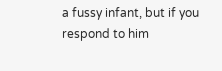a fussy infant, but if you respond to him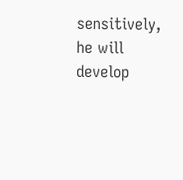sensitively, he will develop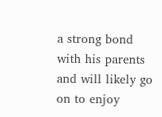a strong bond with his parents and will likely go on to enjoy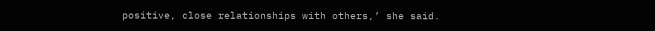positive, close relationships with others,’ she said.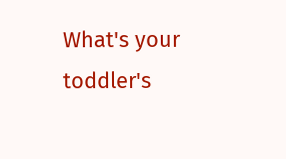What's your toddler's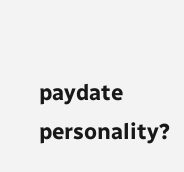paydate personality?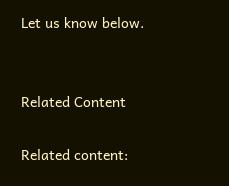Let us know below.


Related Content

Related content: